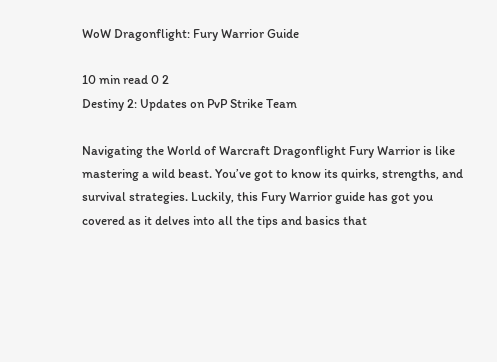WoW Dragonflight: Fury Warrior Guide

10 min read 0 2
Destiny 2: Updates on PvP Strike Team

Navigating the World of Warcraft Dragonflight Fury Warrior is like mastering a wild beast. You’ve got to know its quirks, strengths, and survival strategies. Luckily, this Fury Warrior guide has got you covered as it delves into all the tips and basics that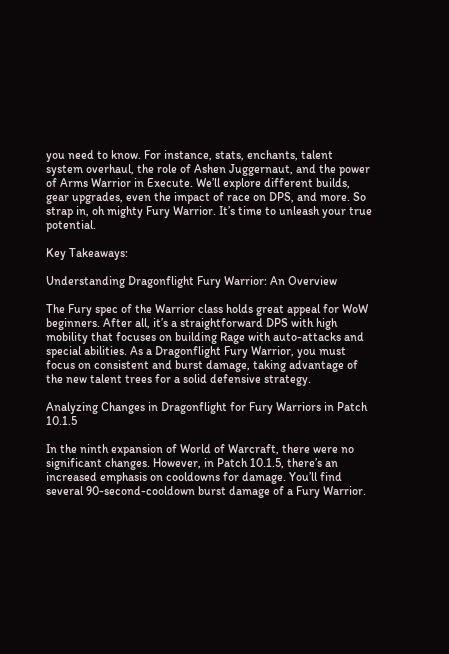you need to know. For instance, stats, enchants, talent system overhaul, the role of Ashen Juggernaut, and the power of Arms Warrior in Execute. We’ll explore different builds, gear upgrades, even the impact of race on DPS, and more. So strap in, oh mighty Fury Warrior. It’s time to unleash your true potential.

Key Takeaways:

Understanding Dragonflight Fury Warrior: An Overview

The Fury spec of the Warrior class holds great appeal for WoW beginners. After all, it’s a straightforward DPS with high mobility that focuses on building Rage with auto-attacks and special abilities. As a Dragonflight Fury Warrior, you must focus on consistent and burst damage, taking advantage of the new talent trees for a solid defensive strategy.

Analyzing Changes in Dragonflight for Fury Warriors in Patch 10.1.5

In the ninth expansion of World of Warcraft, there were no significant changes. However, in Patch 10.1.5, there’s an increased emphasis on cooldowns for damage. You’ll find several 90-second-cooldown burst damage of a Fury Warrior.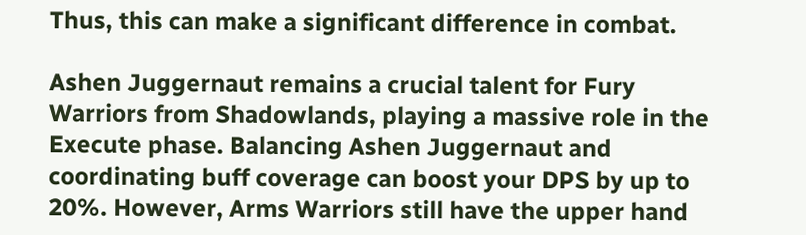Thus, this can make a significant difference in combat.

Ashen Juggernaut remains a crucial talent for Fury Warriors from Shadowlands, playing a massive role in the Execute phase. Balancing Ashen Juggernaut and coordinating buff coverage can boost your DPS by up to 20%. However, Arms Warriors still have the upper hand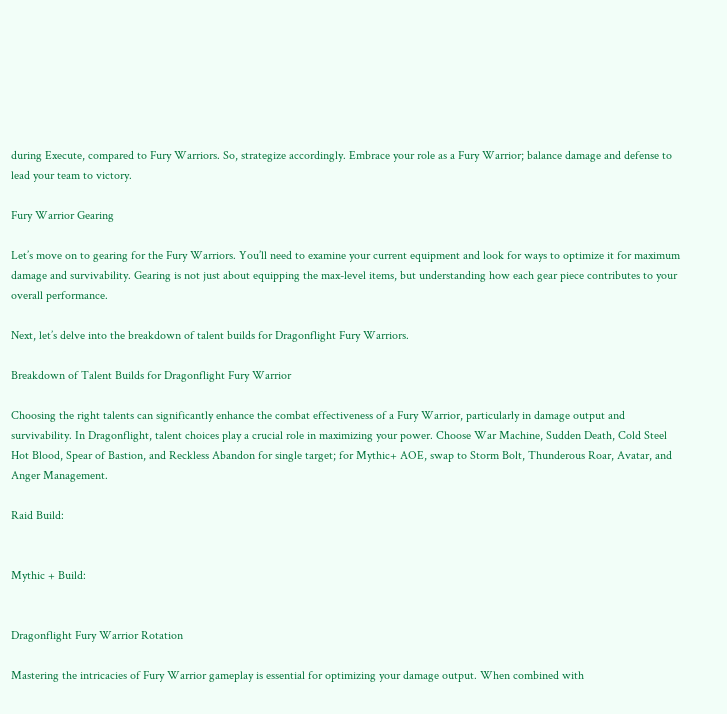during Execute, compared to Fury Warriors. So, strategize accordingly. Embrace your role as a Fury Warrior; balance damage and defense to lead your team to victory.

Fury Warrior Gearing

Let’s move on to gearing for the Fury Warriors. You’ll need to examine your current equipment and look for ways to optimize it for maximum damage and survivability. Gearing is not just about equipping the max-level items, but understanding how each gear piece contributes to your overall performance.

Next, let’s delve into the breakdown of talent builds for Dragonflight Fury Warriors.

Breakdown of Talent Builds for Dragonflight Fury Warrior

Choosing the right talents can significantly enhance the combat effectiveness of a Fury Warrior, particularly in damage output and survivability. In Dragonflight, talent choices play a crucial role in maximizing your power. Choose War Machine, Sudden Death, Cold Steel Hot Blood, Spear of Bastion, and Reckless Abandon for single target; for Mythic+ AOE, swap to Storm Bolt, Thunderous Roar, Avatar, and Anger Management.

Raid Build:


Mythic + Build:


Dragonflight Fury Warrior Rotation

Mastering the intricacies of Fury Warrior gameplay is essential for optimizing your damage output. When combined with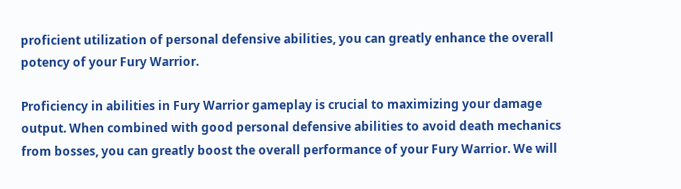proficient utilization of personal defensive abilities, you can greatly enhance the overall potency of your Fury Warrior.

Proficiency in abilities in Fury Warrior gameplay is crucial to maximizing your damage output. When combined with good personal defensive abilities to avoid death mechanics from bosses, you can greatly boost the overall performance of your Fury Warrior. We will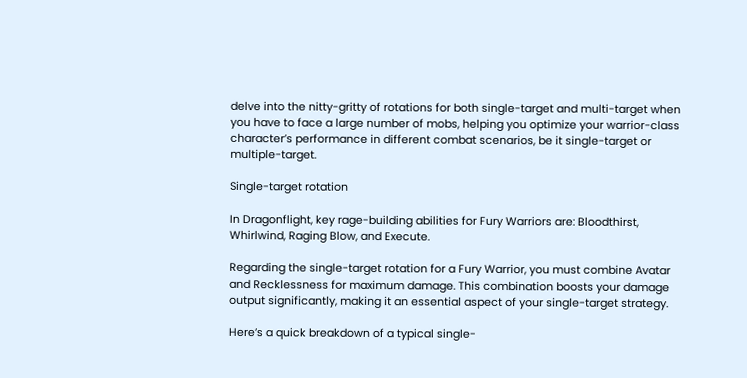delve into the nitty-gritty of rotations for both single-target and multi-target when you have to face a large number of mobs, helping you optimize your warrior-class character’s performance in different combat scenarios, be it single-target or multiple-target.

Single-target rotation

In Dragonflight, key rage-building abilities for Fury Warriors are: Bloodthirst, Whirlwind, Raging Blow, and Execute.

Regarding the single-target rotation for a Fury Warrior, you must combine Avatar and Recklessness for maximum damage. This combination boosts your damage output significantly, making it an essential aspect of your single-target strategy.

Here’s a quick breakdown of a typical single-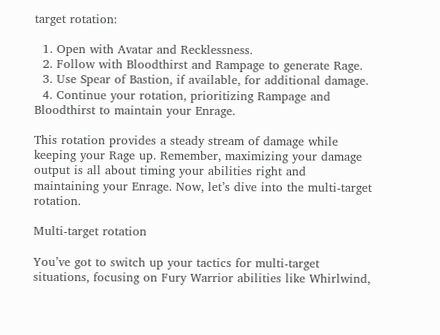target rotation:

  1. Open with Avatar and Recklessness.
  2. Follow with Bloodthirst and Rampage to generate Rage.
  3. Use Spear of Bastion, if available, for additional damage.
  4. Continue your rotation, prioritizing Rampage and Bloodthirst to maintain your Enrage.

This rotation provides a steady stream of damage while keeping your Rage up. Remember, maximizing your damage output is all about timing your abilities right and maintaining your Enrage. Now, let’s dive into the multi-target rotation.

Multi-target rotation

You’ve got to switch up your tactics for multi-target situations, focusing on Fury Warrior abilities like Whirlwind,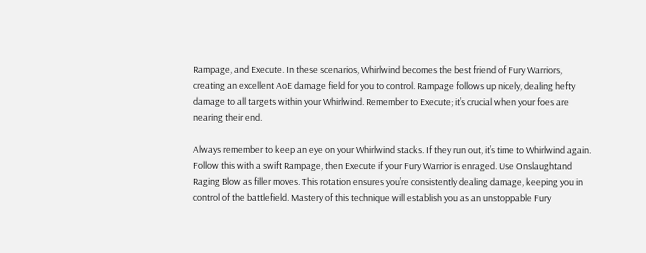Rampage, and Execute. In these scenarios, Whirlwind becomes the best friend of Fury Warriors, creating an excellent AoE damage field for you to control. Rampage follows up nicely, dealing hefty damage to all targets within your Whirlwind. Remember to Execute; it’s crucial when your foes are nearing their end.

Always remember to keep an eye on your Whirlwind stacks. If they run out, it’s time to Whirlwind again. Follow this with a swift Rampage, then Execute if your Fury Warrior is enraged. Use Onslaughtand Raging Blow as filler moves. This rotation ensures you’re consistently dealing damage, keeping you in control of the battlefield. Mastery of this technique will establish you as an unstoppable Fury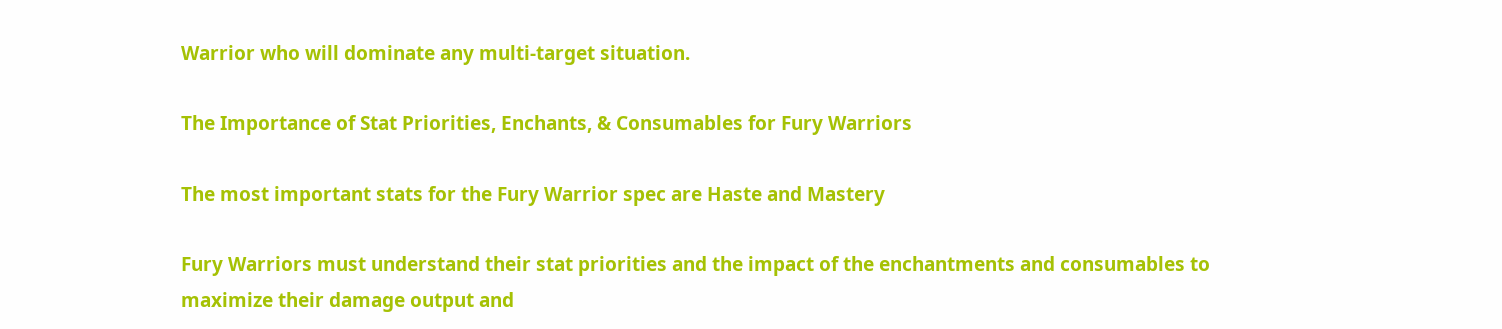Warrior who will dominate any multi-target situation.

The Importance of Stat Priorities, Enchants, & Consumables for Fury Warriors

The most important stats for the Fury Warrior spec are Haste and Mastery

Fury Warriors must understand their stat priorities and the impact of the enchantments and consumables to maximize their damage output and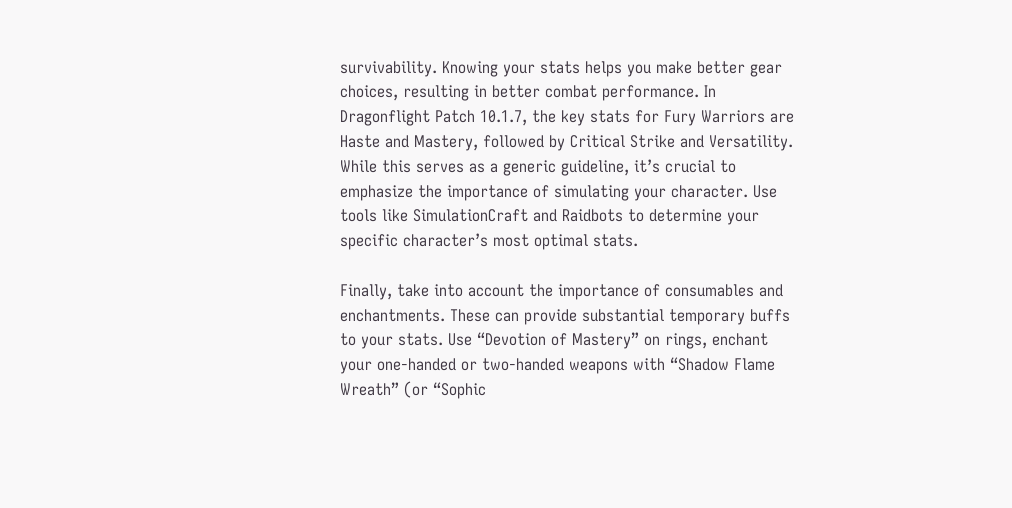survivability. Knowing your stats helps you make better gear choices, resulting in better combat performance. In Dragonflight Patch 10.1.7, the key stats for Fury Warriors are Haste and Mastery, followed by Critical Strike and Versatility. While this serves as a generic guideline, it’s crucial to emphasize the importance of simulating your character. Use tools like SimulationCraft and Raidbots to determine your specific character’s most optimal stats.

Finally, take into account the importance of consumables and enchantments. These can provide substantial temporary buffs to your stats. Use “Devotion of Mastery” on rings, enchant your one-handed or two-handed weapons with “Shadow Flame Wreath” (or “Sophic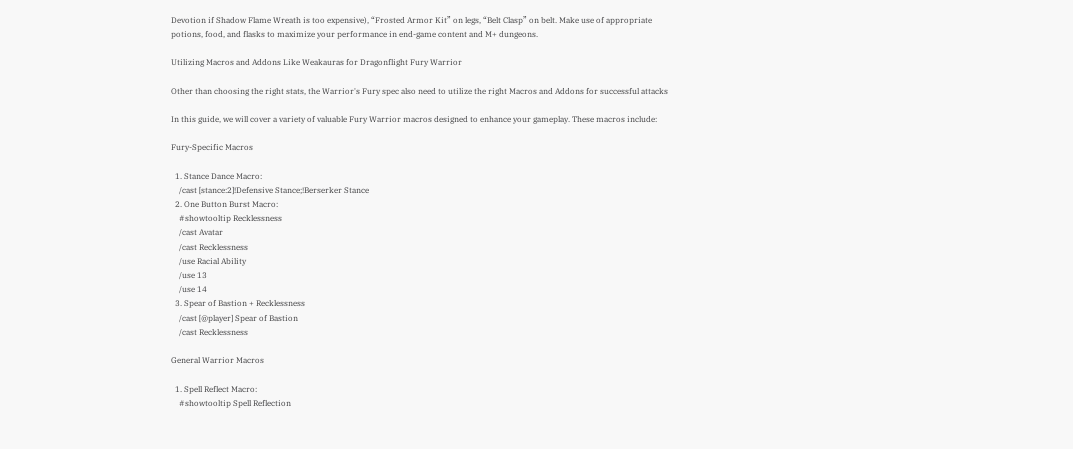Devotion if Shadow Flame Wreath is too expensive), “Frosted Armor Kit” on legs, “Belt Clasp” on belt. Make use of appropriate potions, food, and flasks to maximize your performance in end-game content and M+ dungeons.

Utilizing Macros and Addons Like Weakauras for Dragonflight Fury Warrior

Other than choosing the right stats, the Warrior's Fury spec also need to utilize the right Macros and Addons for successful attacks

In this guide, we will cover a variety of valuable Fury Warrior macros designed to enhance your gameplay. These macros include:

Fury-Specific Macros

  1. Stance Dance Macro:
    /cast [stance:2]!Defensive Stance;!Berserker Stance
  2. One Button Burst Macro:
    #showtooltip Recklessness
    /cast Avatar
    /cast Recklessness
    /use Racial Ability
    /use 13
    /use 14
  3. Spear of Bastion + Recklessness
    /cast [@player] Spear of Bastion
    /cast Recklessness

General Warrior Macros

  1. Spell Reflect Macro:
    #showtooltip Spell Reflection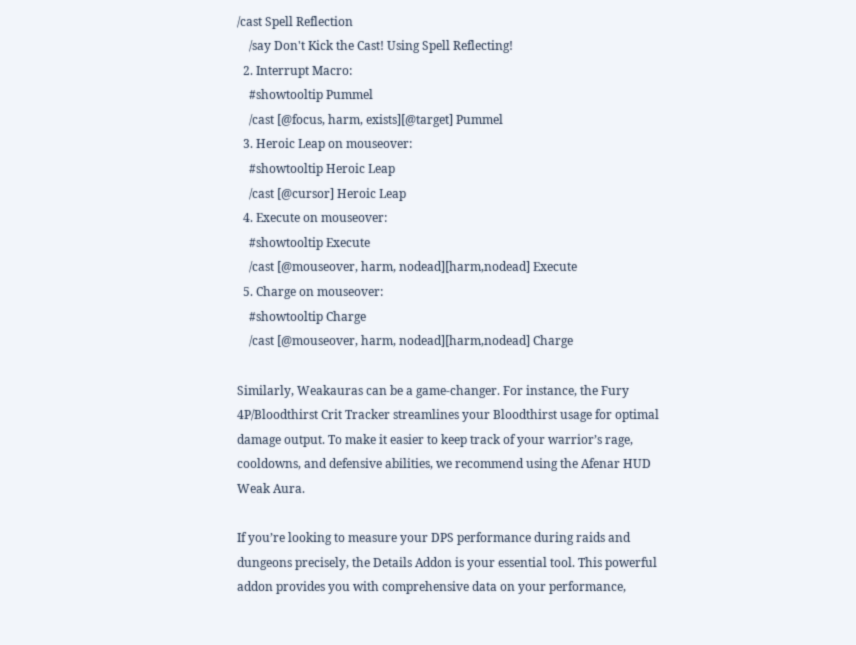/cast Spell Reflection
    /say Don't Kick the Cast! Using Spell Reflecting!
  2. Interrupt Macro:
    #showtooltip Pummel
    /cast [@focus, harm, exists][@target] Pummel
  3. Heroic Leap on mouseover:
    #showtooltip Heroic Leap
    /cast [@cursor] Heroic Leap
  4. Execute on mouseover:
    #showtooltip Execute
    /cast [@mouseover, harm, nodead][harm,nodead] Execute
  5. Charge on mouseover:
    #showtooltip Charge
    /cast [@mouseover, harm, nodead][harm,nodead] Charge

Similarly, Weakauras can be a game-changer. For instance, the Fury 4P/Bloodthirst Crit Tracker streamlines your Bloodthirst usage for optimal damage output. To make it easier to keep track of your warrior’s rage, cooldowns, and defensive abilities, we recommend using the Afenar HUD Weak Aura.

If you’re looking to measure your DPS performance during raids and dungeons precisely, the Details Addon is your essential tool. This powerful addon provides you with comprehensive data on your performance,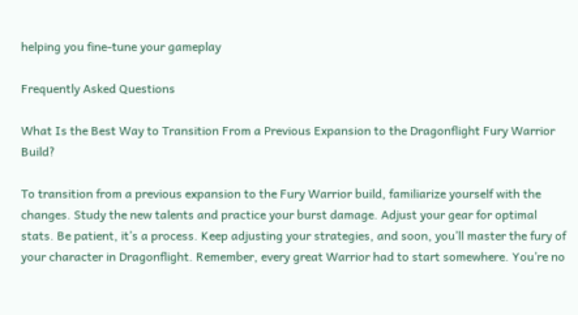helping you fine-tune your gameplay

Frequently Asked Questions

What Is the Best Way to Transition From a Previous Expansion to the Dragonflight Fury Warrior Build?

To transition from a previous expansion to the Fury Warrior build, familiarize yourself with the changes. Study the new talents and practice your burst damage. Adjust your gear for optimal stats. Be patient, it’s a process. Keep adjusting your strategies, and soon, you’ll master the fury of your character in Dragonflight. Remember, every great Warrior had to start somewhere. You’re no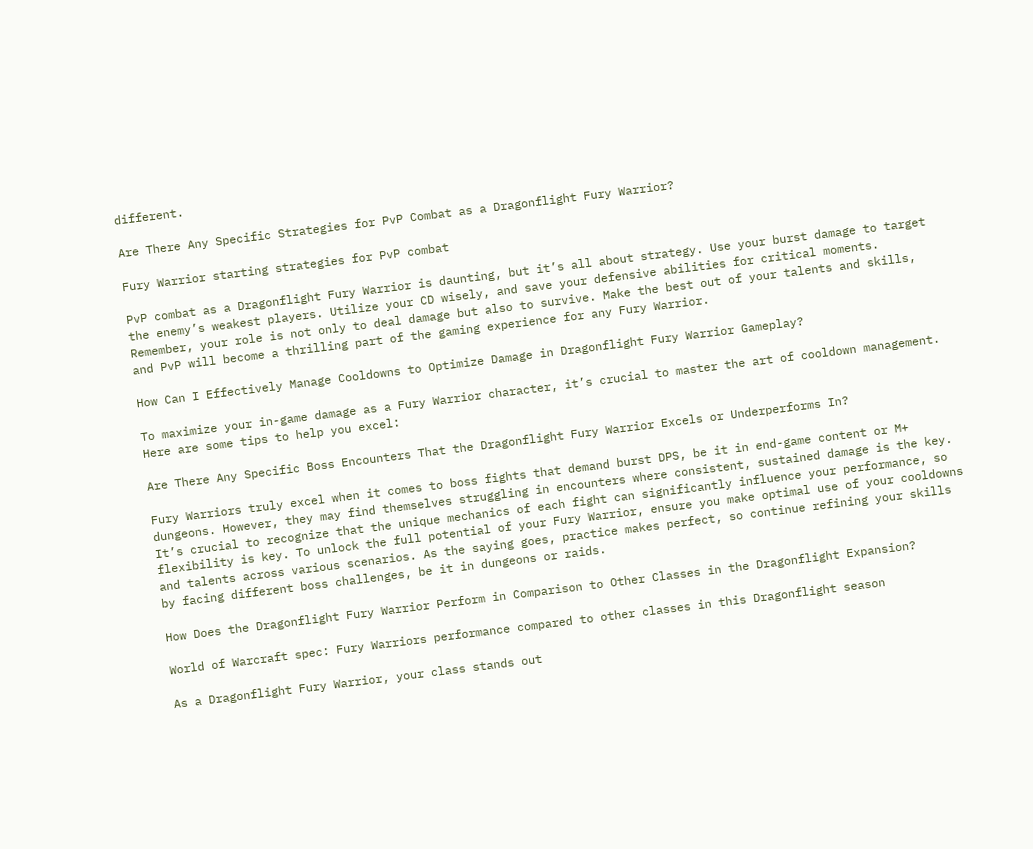different.

Are There Any Specific Strategies for PvP Combat as a Dragonflight Fury Warrior?

Fury Warrior starting strategies for PvP combat

PvP combat as a Dragonflight Fury Warrior is daunting, but it’s all about strategy. Use your burst damage to target the enemy’s weakest players. Utilize your CD wisely, and save your defensive abilities for critical moments. Remember, your role is not only to deal damage but also to survive. Make the best out of your talents and skills, and PvP will become a thrilling part of the gaming experience for any Fury Warrior.

How Can I Effectively Manage Cooldowns to Optimize Damage in Dragonflight Fury Warrior Gameplay?

To maximize your in-game damage as a Fury Warrior character, it’s crucial to master the art of cooldown management. Here are some tips to help you excel:

Are There Any Specific Boss Encounters That the Dragonflight Fury Warrior Excels or Underperforms In?

Fury Warriors truly excel when it comes to boss fights that demand burst DPS, be it in end-game content or M+ dungeons. However, they may find themselves struggling in encounters where consistent, sustained damage is the key. It’s crucial to recognize that the unique mechanics of each fight can significantly influence your performance, so flexibility is key. To unlock the full potential of your Fury Warrior, ensure you make optimal use of your cooldowns and talents across various scenarios. As the saying goes, practice makes perfect, so continue refining your skills by facing different boss challenges, be it in dungeons or raids.

How Does the Dragonflight Fury Warrior Perform in Comparison to Other Classes in the Dragonflight Expansion?

World of Warcraft spec: Fury Warriors performance compared to other classes in this Dragonflight season

As a Dragonflight Fury Warrior, your class stands out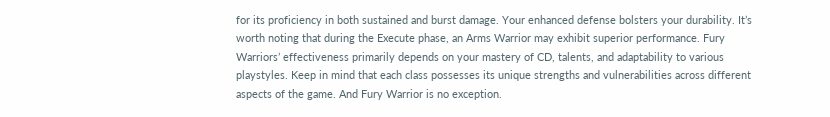for its proficiency in both sustained and burst damage. Your enhanced defense bolsters your durability. It’s worth noting that during the Execute phase, an Arms Warrior may exhibit superior performance. Fury Warriors’ effectiveness primarily depends on your mastery of CD, talents, and adaptability to various playstyles. Keep in mind that each class possesses its unique strengths and vulnerabilities across different aspects of the game. And Fury Warrior is no exception.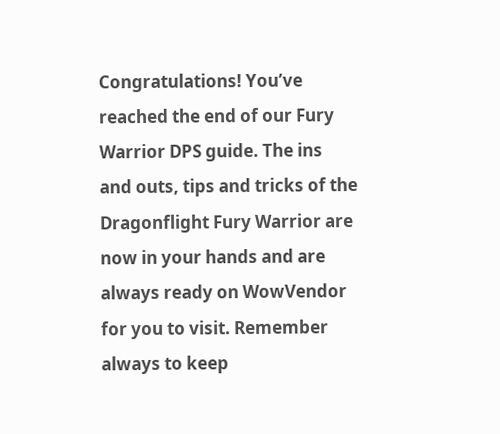Congratulations! You’ve reached the end of our Fury Warrior DPS guide. The ins and outs, tips and tricks of the Dragonflight Fury Warrior are now in your hands and are always ready on WowVendor for you to visit. Remember always to keep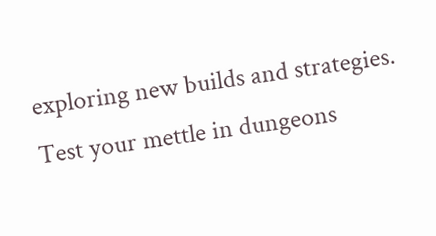exploring new builds and strategies. Test your mettle in dungeons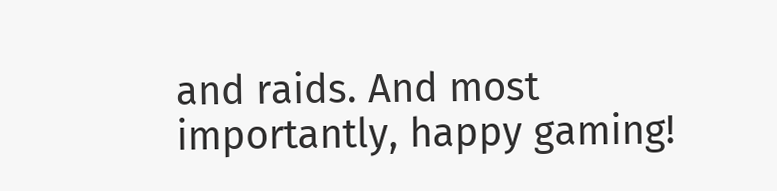and raids. And most importantly, happy gaming!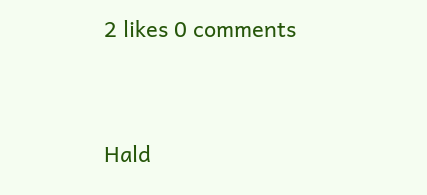2 likes 0 comments


Hald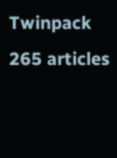Twinpack
265 articles